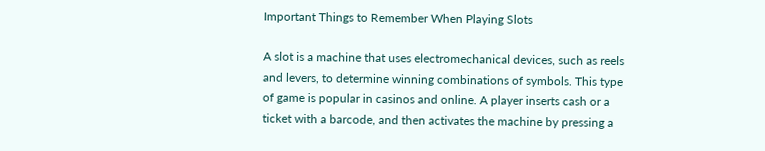Important Things to Remember When Playing Slots

A slot is a machine that uses electromechanical devices, such as reels and levers, to determine winning combinations of symbols. This type of game is popular in casinos and online. A player inserts cash or a ticket with a barcode, and then activates the machine by pressing a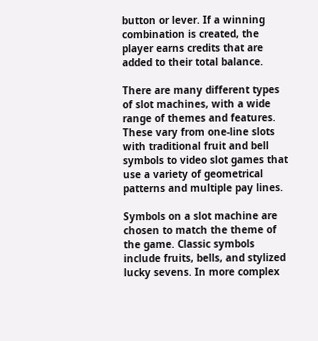button or lever. If a winning combination is created, the player earns credits that are added to their total balance.

There are many different types of slot machines, with a wide range of themes and features. These vary from one-line slots with traditional fruit and bell symbols to video slot games that use a variety of geometrical patterns and multiple pay lines.

Symbols on a slot machine are chosen to match the theme of the game. Classic symbols include fruits, bells, and stylized lucky sevens. In more complex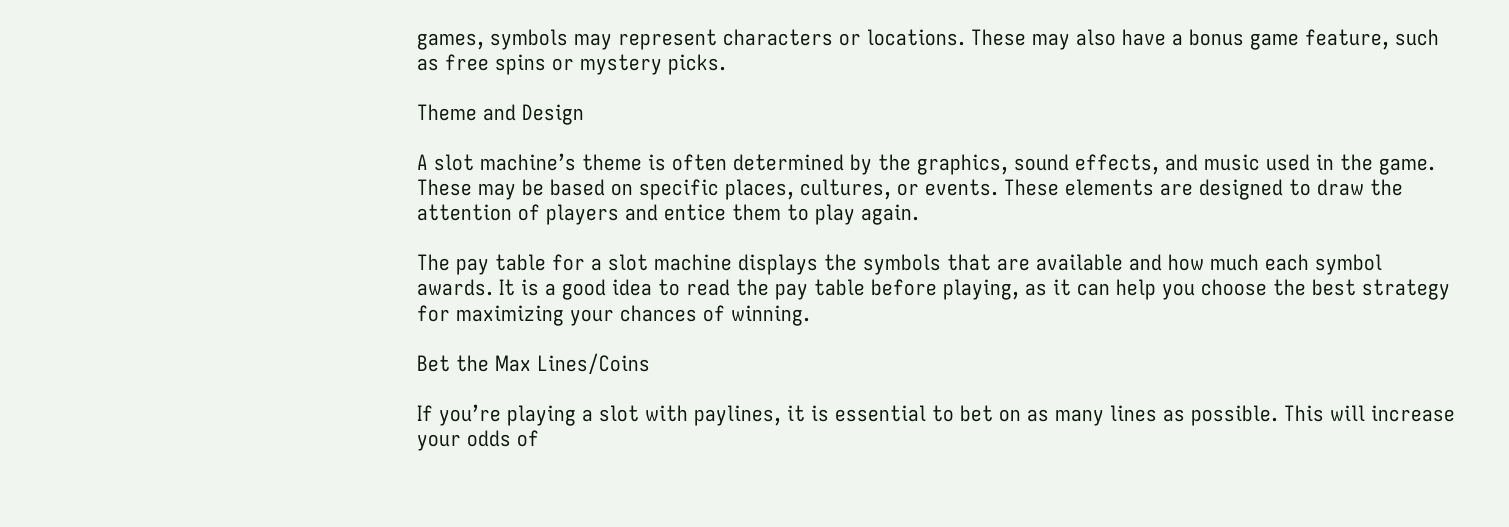games, symbols may represent characters or locations. These may also have a bonus game feature, such as free spins or mystery picks.

Theme and Design

A slot machine’s theme is often determined by the graphics, sound effects, and music used in the game. These may be based on specific places, cultures, or events. These elements are designed to draw the attention of players and entice them to play again.

The pay table for a slot machine displays the symbols that are available and how much each symbol awards. It is a good idea to read the pay table before playing, as it can help you choose the best strategy for maximizing your chances of winning.

Bet the Max Lines/Coins

If you’re playing a slot with paylines, it is essential to bet on as many lines as possible. This will increase your odds of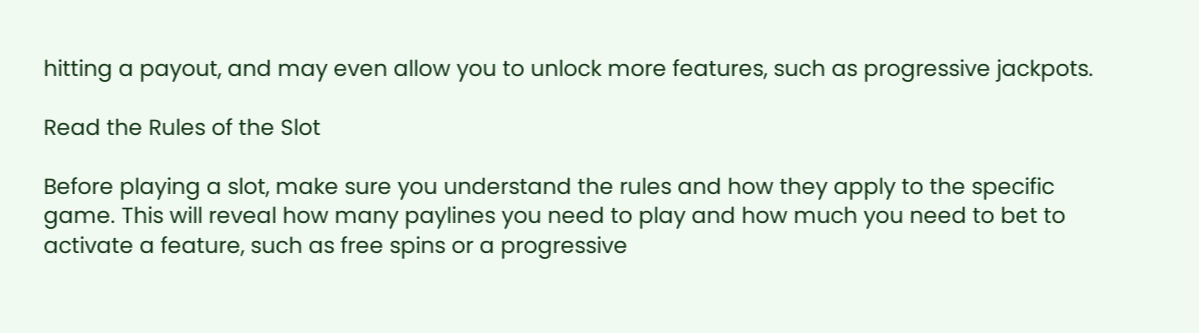hitting a payout, and may even allow you to unlock more features, such as progressive jackpots.

Read the Rules of the Slot

Before playing a slot, make sure you understand the rules and how they apply to the specific game. This will reveal how many paylines you need to play and how much you need to bet to activate a feature, such as free spins or a progressive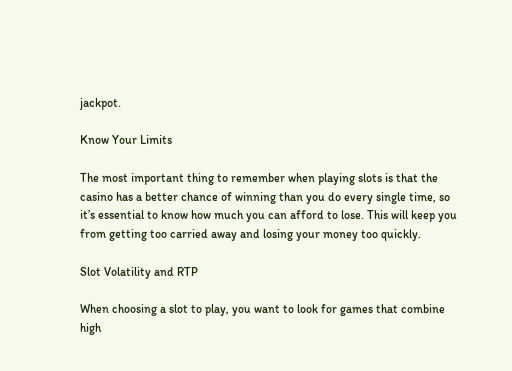jackpot.

Know Your Limits

The most important thing to remember when playing slots is that the casino has a better chance of winning than you do every single time, so it’s essential to know how much you can afford to lose. This will keep you from getting too carried away and losing your money too quickly.

Slot Volatility and RTP

When choosing a slot to play, you want to look for games that combine high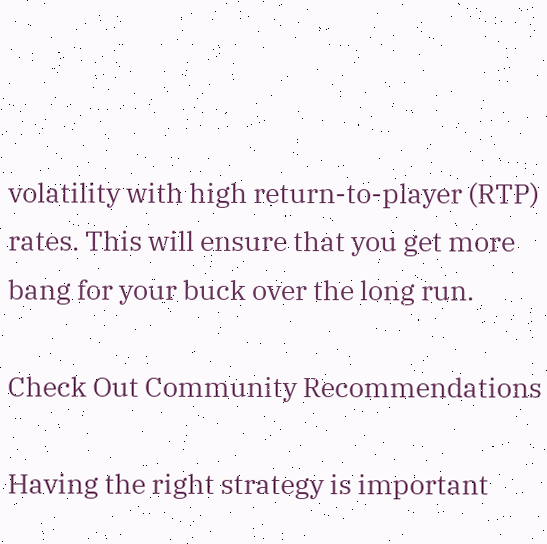volatility with high return-to-player (RTP) rates. This will ensure that you get more bang for your buck over the long run.

Check Out Community Recommendations

Having the right strategy is important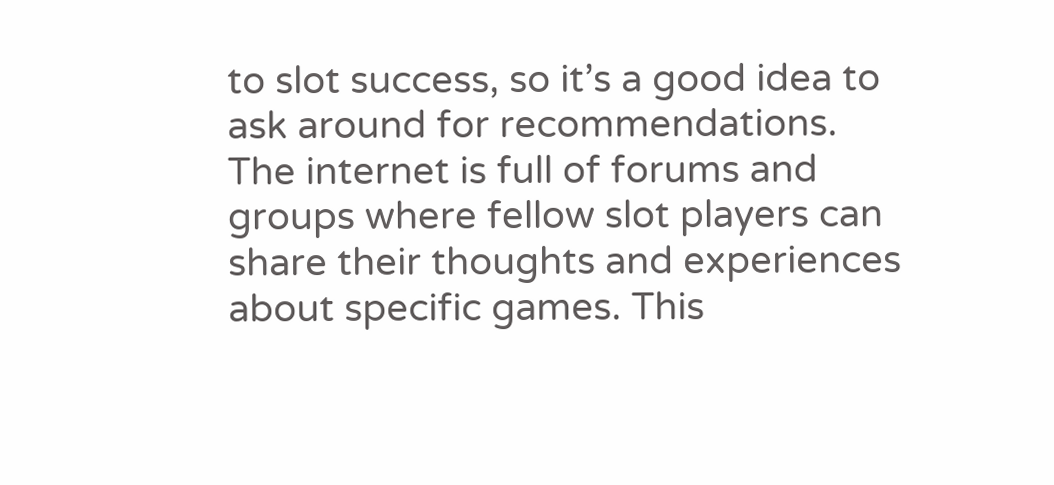to slot success, so it’s a good idea to ask around for recommendations. The internet is full of forums and groups where fellow slot players can share their thoughts and experiences about specific games. This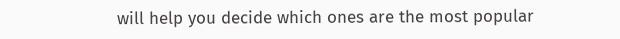will help you decide which ones are the most popular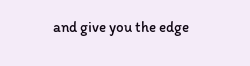and give you the edge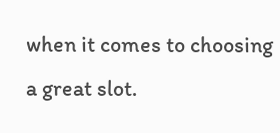when it comes to choosing a great slot.